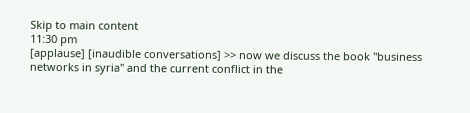Skip to main content
11:30 pm
[applause] [inaudible conversations] >> now we discuss the book "business networks in syria" and the current conflict in the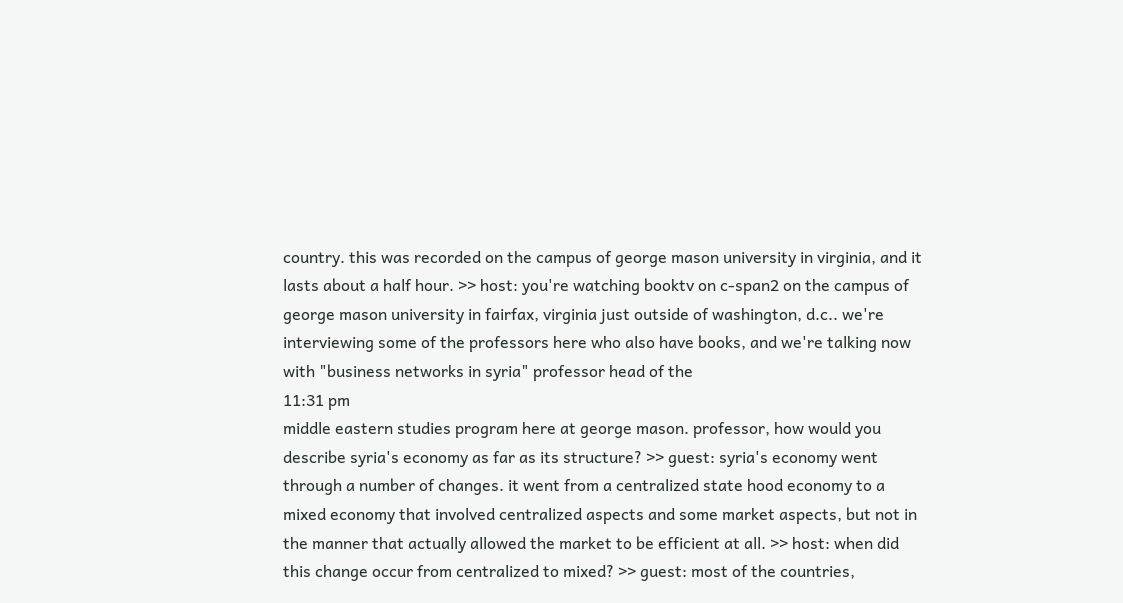country. this was recorded on the campus of george mason university in virginia, and it lasts about a half hour. >> host: you're watching booktv on c-span2 on the campus of george mason university in fairfax, virginia just outside of washington, d.c.. we're interviewing some of the professors here who also have books, and we're talking now with "business networks in syria" professor head of the
11:31 pm
middle eastern studies program here at george mason. professor, how would you describe syria's economy as far as its structure? >> guest: syria's economy went through a number of changes. it went from a centralized state hood economy to a mixed economy that involved centralized aspects and some market aspects, but not in the manner that actually allowed the market to be efficient at all. >> host: when did this change occur from centralized to mixed? >> guest: most of the countries,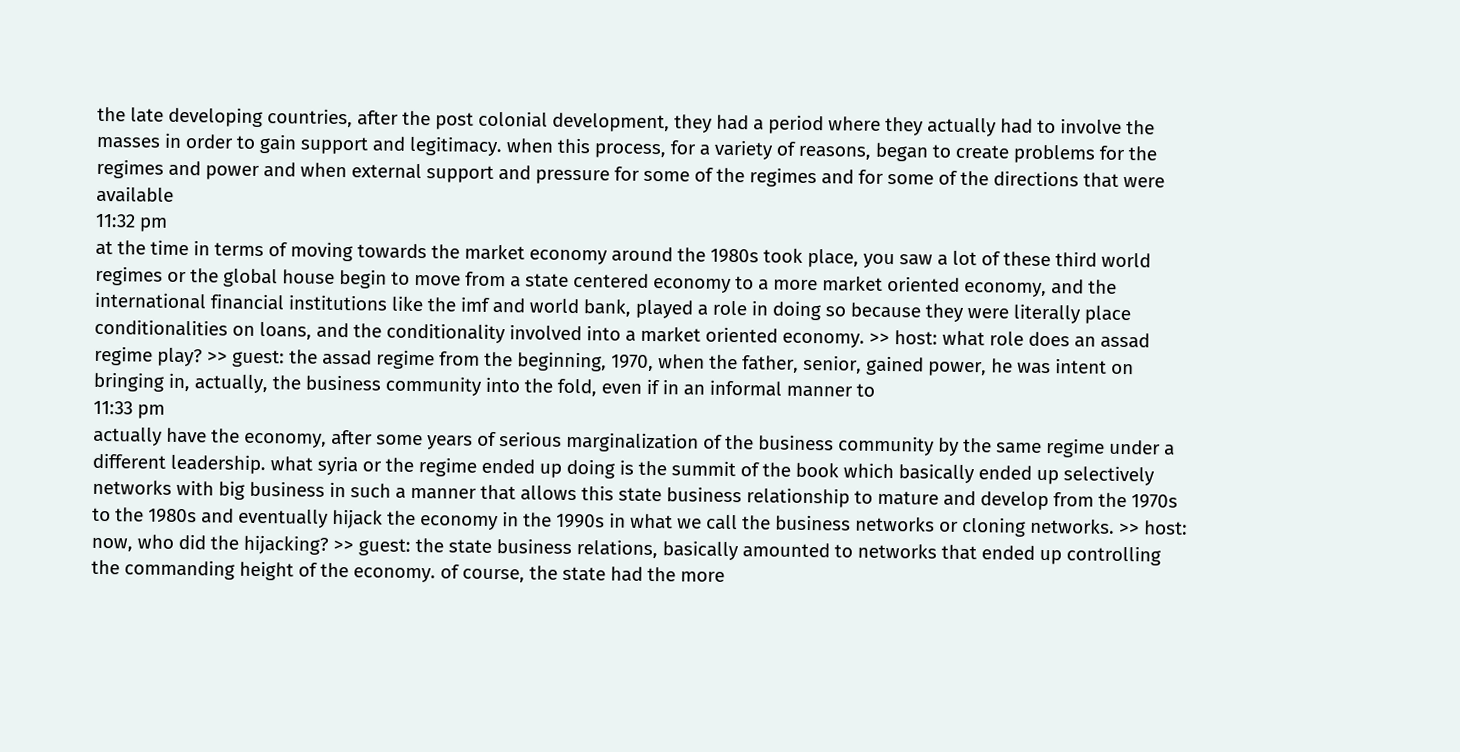the late developing countries, after the post colonial development, they had a period where they actually had to involve the masses in order to gain support and legitimacy. when this process, for a variety of reasons, began to create problems for the regimes and power and when external support and pressure for some of the regimes and for some of the directions that were available
11:32 pm
at the time in terms of moving towards the market economy around the 1980s took place, you saw a lot of these third world regimes or the global house begin to move from a state centered economy to a more market oriented economy, and the international financial institutions like the imf and world bank, played a role in doing so because they were literally place conditionalities on loans, and the conditionality involved into a market oriented economy. >> host: what role does an assad regime play? >> guest: the assad regime from the beginning, 1970, when the father, senior, gained power, he was intent on bringing in, actually, the business community into the fold, even if in an informal manner to
11:33 pm
actually have the economy, after some years of serious marginalization of the business community by the same regime under a different leadership. what syria or the regime ended up doing is the summit of the book which basically ended up selectively networks with big business in such a manner that allows this state business relationship to mature and develop from the 1970s to the 1980s and eventually hijack the economy in the 1990s in what we call the business networks or cloning networks. >> host: now, who did the hijacking? >> guest: the state business relations, basically amounted to networks that ended up controlling the commanding height of the economy. of course, the state had the more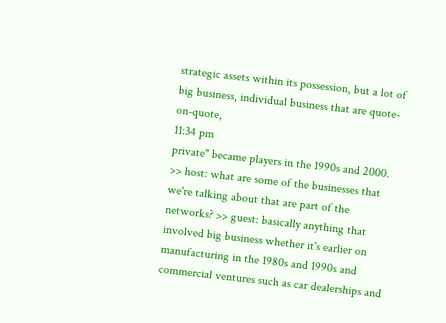strategic assets within its possession, but a lot of big business, individual business that are quote-on-quote,
11:34 pm
private" became players in the 1990s and 2000. >> host: what are some of the businesses that we're talking about that are part of the networks? >> guest: basically anything that involved big business whether it's earlier on manufacturing in the 1980s and 1990s and commercial ventures such as car dealerships and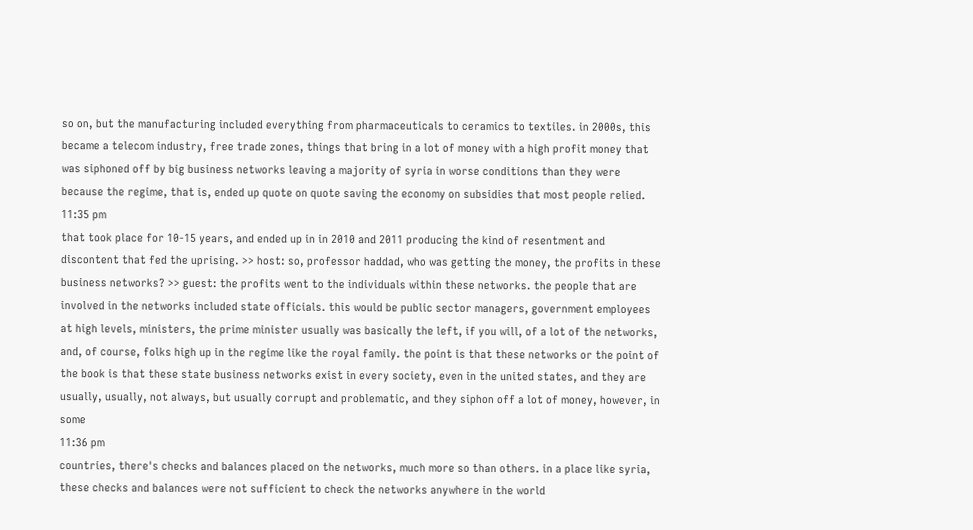so on, but the manufacturing included everything from pharmaceuticals to ceramics to textiles. in 2000s, this became a telecom industry, free trade zones, things that bring in a lot of money with a high profit money that was siphoned off by big business networks leaving a majority of syria in worse conditions than they were because the regime, that is, ended up quote on quote saving the economy on subsidies that most people relied.
11:35 pm
that took place for 10-15 years, and ended up in in 2010 and 2011 producing the kind of resentment and discontent that fed the uprising. >> host: so, professor haddad, who was getting the money, the profits in these business networks? >> guest: the profits went to the individuals within these networks. the people that are involved in the networks included state officials. this would be public sector managers, government employees at high levels, ministers, the prime minister usually was basically the left, if you will, of a lot of the networks, and, of course, folks high up in the regime like the royal family. the point is that these networks or the point of the book is that these state business networks exist in every society, even in the united states, and they are usually, usually, not always, but usually corrupt and problematic, and they siphon off a lot of money, however, in some
11:36 pm
countries, there's checks and balances placed on the networks, much more so than others. in a place like syria, these checks and balances were not sufficient to check the networks anywhere in the world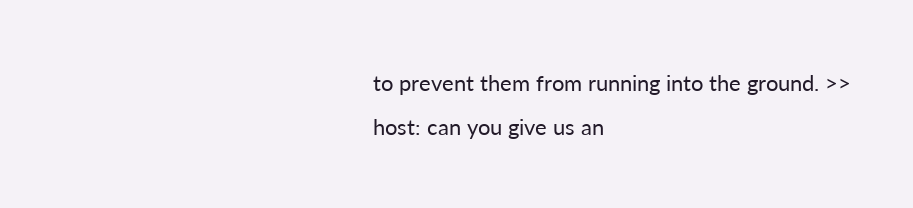to prevent them from running into the ground. >> host: can you give us an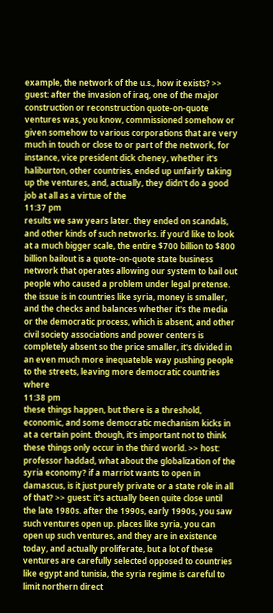example, the network of the u.s., how it exists? >> guest: after the invasion of iraq, one of the major construction or reconstruction quote-on-quote ventures was, you know, commissioned somehow or given somehow to various corporations that are very much in touch or close to or part of the network, for instance, vice president dick cheney, whether it's haliburton, other countries, ended up unfairly taking up the ventures, and, actually, they didn't do a good job at all as a virtue of the
11:37 pm
results we saw years later. they ended on scandals, and other kinds of such networks. if you'd like to look at a much bigger scale, the entire $700 billion to $800 billion bailout is a quote-on-quote state business network that operates allowing our system to bail out people who caused a problem under legal pretense. the issue is in countries like syria, money is smaller, and the checks and balances whether it's the media or the democratic process, which is absent, and other civil society associations and power centers is completely absent so the price smaller, it's divided in an even much more inequateble way pushing people to the streets, leaving more democratic countries where
11:38 pm
these things happen, but there is a threshold, economic, and some democratic mechanism kicks in at a certain point. though, it's important not to think these things only occur in the third world. >> host: professor haddad, what about the globalization of the syria economy? if a marriot wants to open in damascus, is it just purely private or a state role in all of that? >> guest: it's actually been quite close until the late 1980s. after the 1990s, early 1990s, you saw such ventures open up. places like syria, you can open up such ventures, and they are in existence today, and actually proliferate, but a lot of these ventures are carefully selected opposed to countries like egypt and tunisia, the syria regime is careful to limit northern direct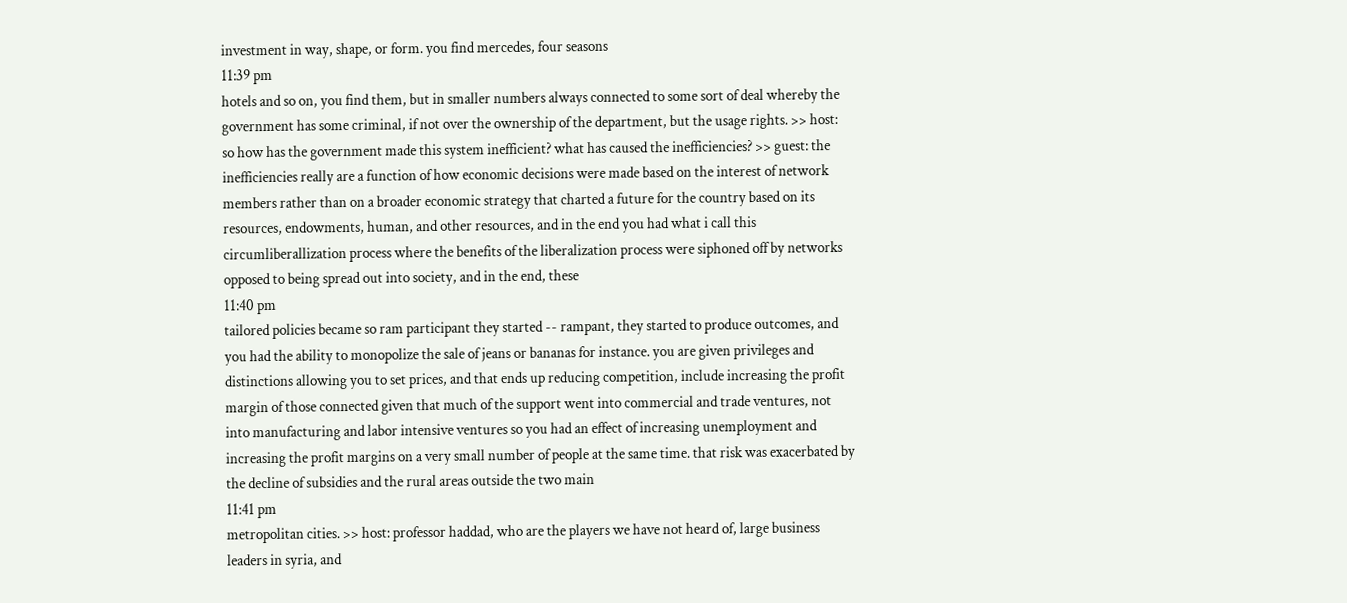investment in way, shape, or form. you find mercedes, four seasons
11:39 pm
hotels and so on, you find them, but in smaller numbers always connected to some sort of deal whereby the government has some criminal, if not over the ownership of the department, but the usage rights. >> host: so how has the government made this system inefficient? what has caused the inefficiencies? >> guest: the inefficiencies really are a function of how economic decisions were made based on the interest of network members rather than on a broader economic strategy that charted a future for the country based on its resources, endowments, human, and other resources, and in the end you had what i call this circumliberallization process where the benefits of the liberalization process were siphoned off by networks opposed to being spread out into society, and in the end, these
11:40 pm
tailored policies became so ram participant they started -- rampant, they started to produce outcomes, and you had the ability to monopolize the sale of jeans or bananas for instance. you are given privileges and distinctions allowing you to set prices, and that ends up reducing competition, include increasing the profit margin of those connected given that much of the support went into commercial and trade ventures, not into manufacturing and labor intensive ventures so you had an effect of increasing unemployment and increasing the profit margins on a very small number of people at the same time. that risk was exacerbated by the decline of subsidies and the rural areas outside the two main
11:41 pm
metropolitan cities. >> host: professor haddad, who are the players we have not heard of, large business leaders in syria, and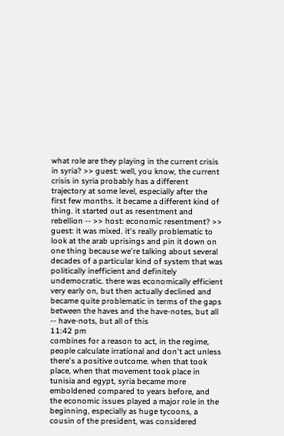what role are they playing in the current crisis in syria? >> guest: well, you know, the current crisis in syria probably has a different trajectory at some level, especially after the first few months. it became a different kind of thing. it started out as resentment and rebellion -- >> host: economic resentment? >> guest: it was mixed. it's really problematic to look at the arab uprisings and pin it down on one thing because we're talking about several decades of a particular kind of system that was politically inefficient and definitely undemocratic. there was economically efficient very early on, but then actually declined and became quite problematic in terms of the gaps between the haves and the have-notes, but all -- have-nots, but all of this
11:42 pm
combines for a reason to act, in the regime, people calculate irrational and don't act unless there's a positive outcome. when that took place, when that movement took place in tunisia and egypt, syria became more emboldened compared to years before, and the economic issues played a major role in the beginning, especially as huge tycoons, a cousin of the president, was considered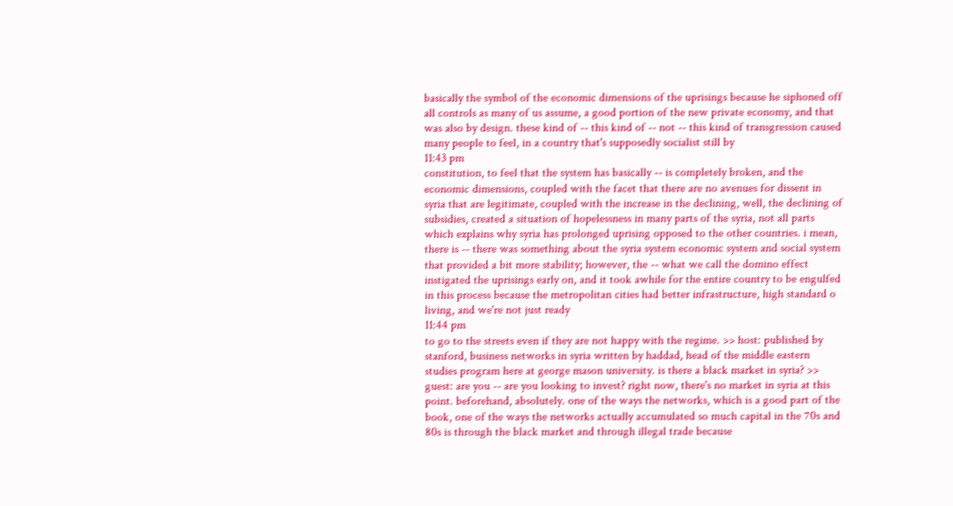basically the symbol of the economic dimensions of the uprisings because he siphoned off all controls as many of us assume, a good portion of the new private economy, and that was also by design. these kind of -- this kind of -- not -- this kind of transgression caused many people to feel, in a country that's supposedly socialist still by
11:43 pm
constitution, to feel that the system has basically -- is completely broken, and the economic dimensions, coupled with the facet that there are no avenues for dissent in syria that are legitimate, coupled with the increase in the declining, well, the declining of subsidies, created a situation of hopelessness in many parts of the syria, not all parts which explains why syria has prolonged uprising opposed to the other countries. i mean, there is -- there was something about the syria system economic system and social system that provided a bit more stability; however, the -- what we call the domino effect instigated the uprisings early on, and it took awhile for the entire country to be engulfed in this process because the metropolitan cities had better infrastructure, high standard o living, and we're not just ready
11:44 pm
to go to the streets even if they are not happy with the regime. >> host: published by stanford, business networks in syria written by haddad, head of the middle eastern studies program here at george mason university. is there a black market in syria? >> guest: are you -- are you looking to invest? right now, there's no market in syria at this point. beforehand, absolutely. one of the ways the networks, which is a good part of the book, one of the ways the networks actually accumulated so much capital in the 70s and 80s is through the black market and through illegal trade because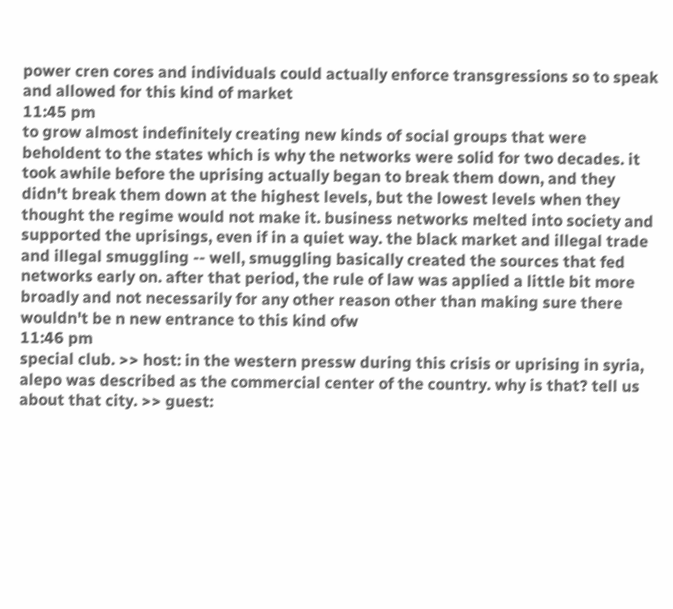power cren cores and individuals could actually enforce transgressions so to speak and allowed for this kind of market
11:45 pm
to grow almost indefinitely creating new kinds of social groups that were beholdent to the states which is why the networks were solid for two decades. it took awhile before the uprising actually began to break them down, and they didn't break them down at the highest levels, but the lowest levels when they thought the regime would not make it. business networks melted into society and supported the uprisings, even if in a quiet way. the black market and illegal trade and illegal smuggling -- well, smuggling basically created the sources that fed networks early on. after that period, the rule of law was applied a little bit more broadly and not necessarily for any other reason other than making sure there wouldn't be n new entrance to this kind ofw
11:46 pm
special club. >> host: in the western pressw during this crisis or uprising in syria, alepo was described as the commercial center of the country. why is that? tell us about that city. >> guest: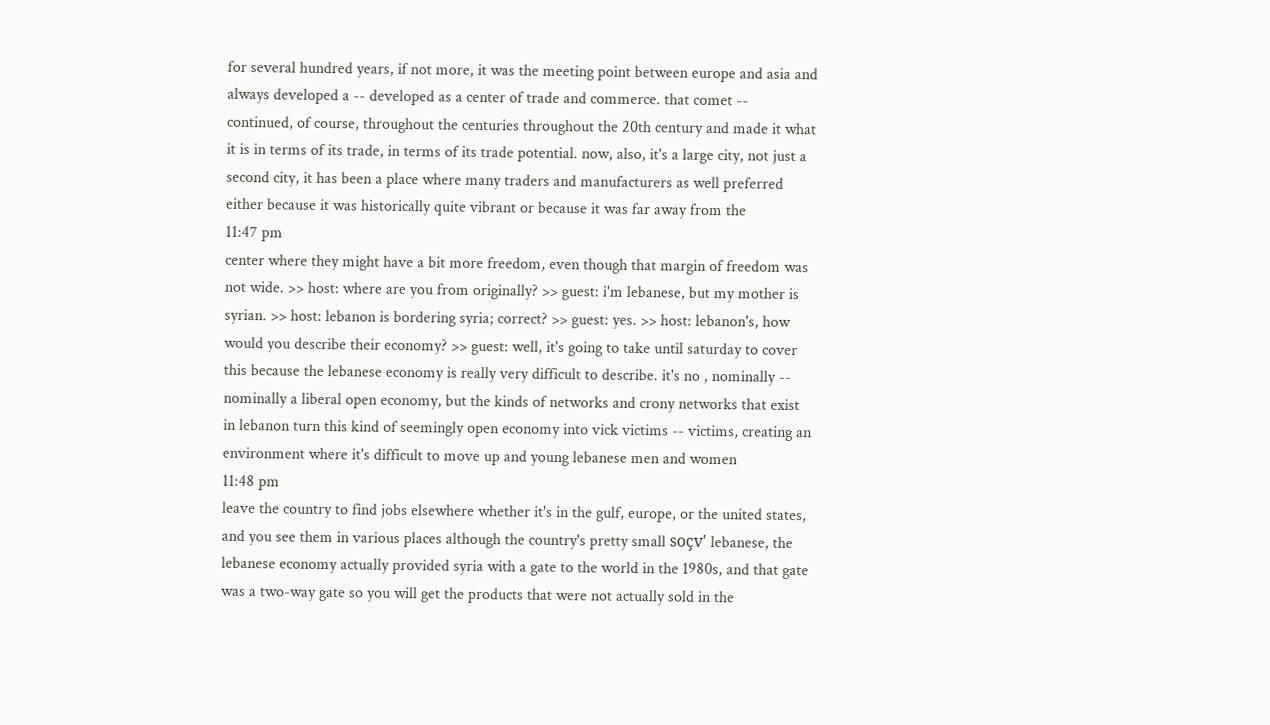for several hundred years, if not more, it was the meeting point between europe and asia and always developed a -- developed as a center of trade and commerce. that comet -- continued, of course, throughout the centuries throughout the 20th century and made it what it is in terms of its trade, in terms of its trade potential. now, also, it's a large city, not just a second city, it has been a place where many traders and manufacturers as well preferred either because it was historically quite vibrant or because it was far away from the
11:47 pm
center where they might have a bit more freedom, even though that margin of freedom was not wide. >> host: where are you from originally? >> guest: i'm lebanese, but my mother is syrian. >> host: lebanon is bordering syria; correct? >> guest: yes. >> host: lebanon's, how would you describe their economy? >> guest: well, it's going to take until saturday to cover this because the lebanese economy is really very difficult to describe. it's no , nominally -- nominally a liberal open economy, but the kinds of networks and crony networks that exist in lebanon turn this kind of seemingly open economy into vick victims -- victims, creating an environment where it's difficult to move up and young lebanese men and women
11:48 pm
leave the country to find jobs elsewhere whether it's in the gulf, europe, or the united states, and you see them in various places although the country's pretty small soçv' lebanese, the lebanese economy actually provided syria with a gate to the world in the 1980s, and that gate was a two-way gate so you will get the products that were not actually sold in the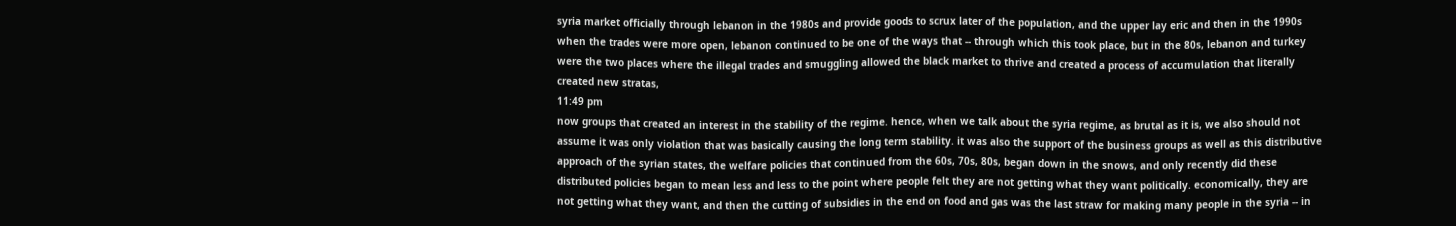syria market officially through lebanon in the 1980s and provide goods to scrux later of the population, and the upper lay eric and then in the 1990s when the trades were more open, lebanon continued to be one of the ways that -- through which this took place, but in the 80s, lebanon and turkey were the two places where the illegal trades and smuggling allowed the black market to thrive and created a process of accumulation that literally created new stratas,
11:49 pm
now groups that created an interest in the stability of the regime. hence, when we talk about the syria regime, as brutal as it is, we also should not assume it was only violation that was basically causing the long term stability. it was also the support of the business groups as well as this distributive approach of the syrian states, the welfare policies that continued from the 60s, 70s, 80s, began down in the snows, and only recently did these distributed policies began to mean less and less to the point where people felt they are not getting what they want politically. economically, they are not getting what they want, and then the cutting of subsidies in the end on food and gas was the last straw for making many people in the syria -- in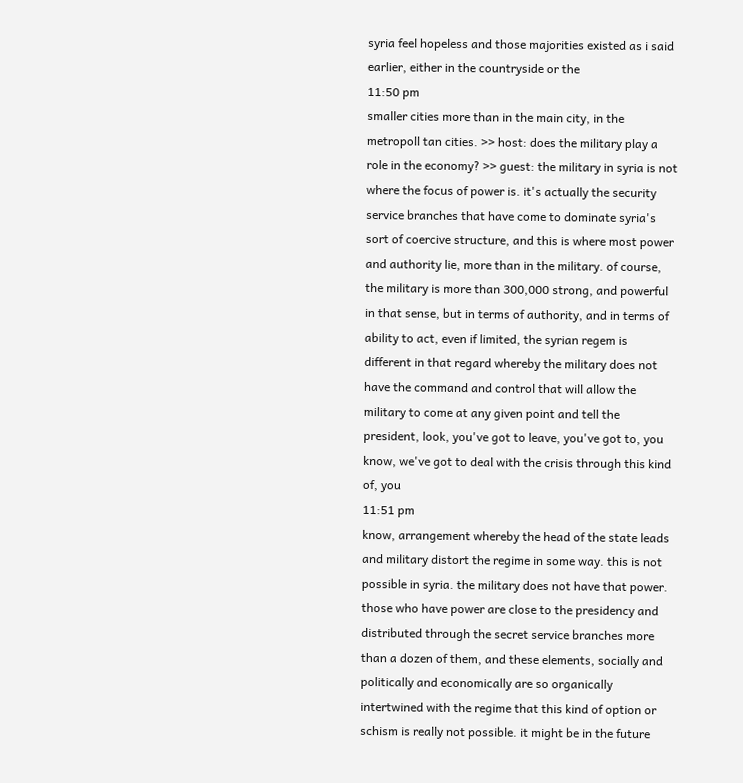syria feel hopeless and those majorities existed as i said earlier, either in the countryside or the
11:50 pm
smaller cities more than in the main city, in the metropoll tan cities. >> host: does the military play a role in the economy? >> guest: the military in syria is not where the focus of power is. it's actually the security service branches that have come to dominate syria's sort of coercive structure, and this is where most power and authority lie, more than in the military. of course, the military is more than 300,000 strong, and powerful in that sense, but in terms of authority, and in terms of ability to act, even if limited, the syrian regem is different in that regard whereby the military does not have the command and control that will allow the military to come at any given point and tell the president, look, you've got to leave, you've got to, you know, we've got to deal with the crisis through this kind of, you
11:51 pm
know, arrangement whereby the head of the state leads and military distort the regime in some way. this is not possible in syria. the military does not have that power. those who have power are close to the presidency and distributed through the secret service branches more than a dozen of them, and these elements, socially and politically and economically are so organically intertwined with the regime that this kind of option or schism is really not possible. it might be in the future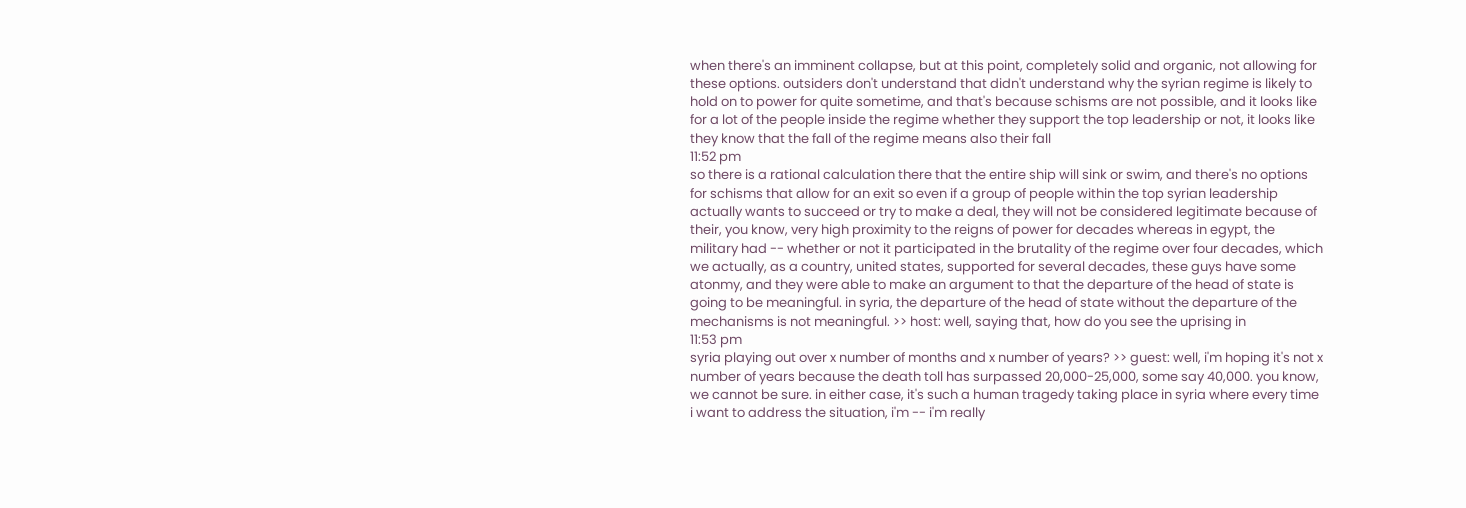when there's an imminent collapse, but at this point, completely solid and organic, not allowing for these options. outsiders don't understand that didn't understand why the syrian regime is likely to hold on to power for quite sometime, and that's because schisms are not possible, and it looks like for a lot of the people inside the regime whether they support the top leadership or not, it looks like they know that the fall of the regime means also their fall
11:52 pm
so there is a rational calculation there that the entire ship will sink or swim, and there's no options for schisms that allow for an exit so even if a group of people within the top syrian leadership actually wants to succeed or try to make a deal, they will not be considered legitimate because of their, you know, very high proximity to the reigns of power for decades whereas in egypt, the military had -- whether or not it participated in the brutality of the regime over four decades, which we actually, as a country, united states, supported for several decades, these guys have some atonmy, and they were able to make an argument to that the departure of the head of state is going to be meaningful. in syria, the departure of the head of state without the departure of the mechanisms is not meaningful. >> host: well, saying that, how do you see the uprising in
11:53 pm
syria playing out over x number of months and x number of years? >> guest: well, i'm hoping it's not x number of years because the death toll has surpassed 20,000-25,000, some say 40,000. you know, we cannot be sure. in either case, it's such a human tragedy taking place in syria where every time i want to address the situation, i'm -- i'm really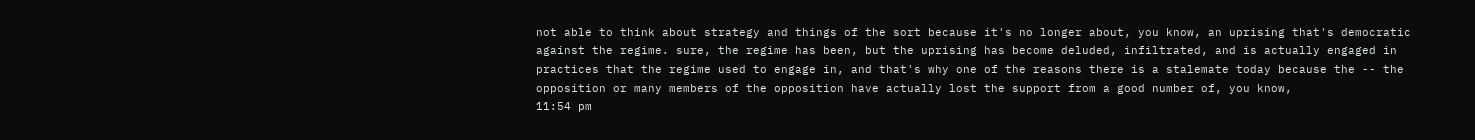not able to think about strategy and things of the sort because it's no longer about, you know, an uprising that's democratic against the regime. sure, the regime has been, but the uprising has become deluded, infiltrated, and is actually engaged in practices that the regime used to engage in, and that's why one of the reasons there is a stalemate today because the -- the opposition or many members of the opposition have actually lost the support from a good number of, you know,
11:54 pm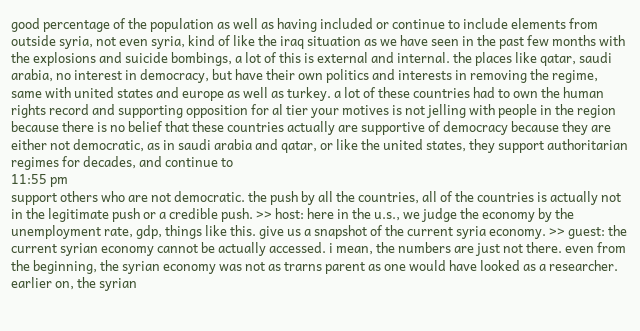good percentage of the population as well as having included or continue to include elements from outside syria, not even syria, kind of like the iraq situation as we have seen in the past few months with the explosions and suicide bombings, a lot of this is external and internal. the places like qatar, saudi arabia, no interest in democracy, but have their own politics and interests in removing the regime, same with united states and europe as well as turkey. a lot of these countries had to own the human rights record and supporting opposition for al tier your motives is not jelling with people in the region because there is no belief that these countries actually are supportive of democracy because they are either not democratic, as in saudi arabia and qatar, or like the united states, they support authoritarian regimes for decades, and continue to
11:55 pm
support others who are not democratic. the push by all the countries, all of the countries is actually not in the legitimate push or a credible push. >> host: here in the u.s., we judge the economy by the unemployment rate, gdp, things like this. give us a snapshot of the current syria economy. >> guest: the current syrian economy cannot be actually accessed. i mean, the numbers are just not there. even from the beginning, the syrian economy was not as trarns parent as one would have looked as a researcher. earlier on, the syrian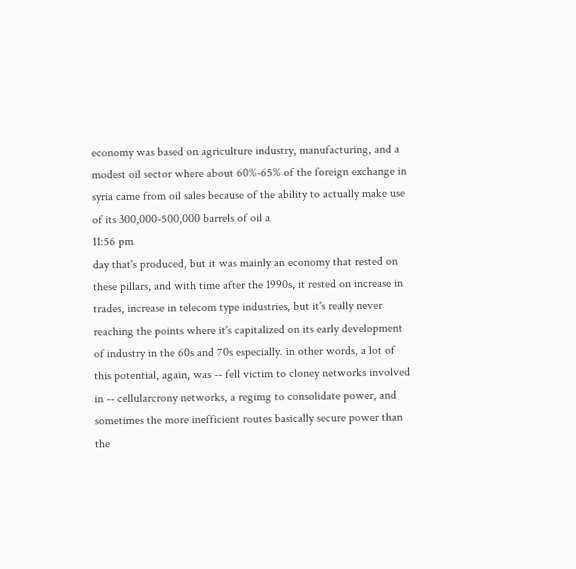economy was based on agriculture industry, manufacturing, and a modest oil sector where about 60%-65% of the foreign exchange in syria came from oil sales because of the ability to actually make use of its 300,000-500,000 barrels of oil a
11:56 pm
day that's produced, but it was mainly an economy that rested on these pillars, and with time after the 1990s, it rested on increase in trades, increase in telecom type industries, but it's really never reaching the points where it's capitalized on its early development of industry in the 60s and 70s especially. in other words, a lot of this potential, again, was -- fell victim to cloney networks involved in -- cellularcrony networks, a regimg to consolidate power, and sometimes the more inefficient routes basically secure power than the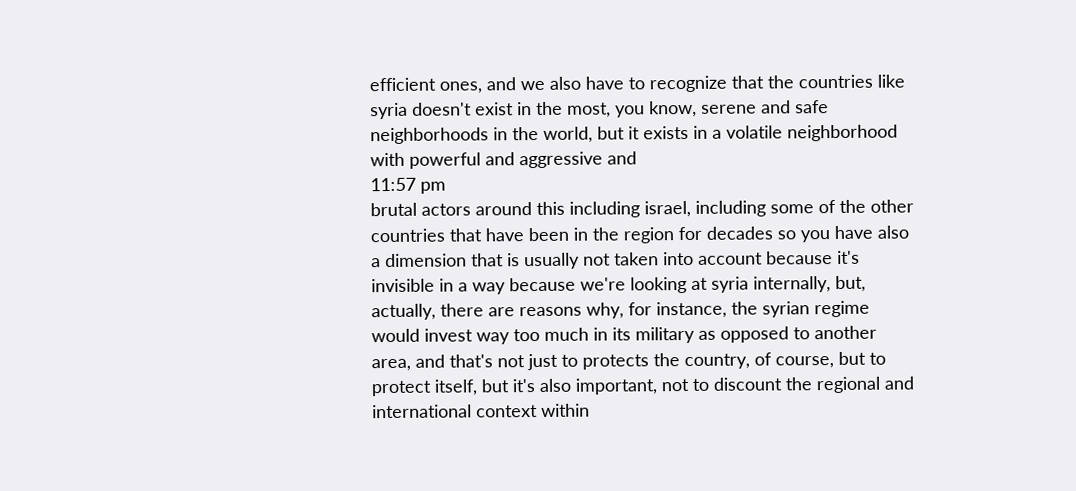efficient ones, and we also have to recognize that the countries like syria doesn't exist in the most, you know, serene and safe neighborhoods in the world, but it exists in a volatile neighborhood with powerful and aggressive and
11:57 pm
brutal actors around this including israel, including some of the other countries that have been in the region for decades so you have also a dimension that is usually not taken into account because it's invisible in a way because we're looking at syria internally, but, actually, there are reasons why, for instance, the syrian regime would invest way too much in its military as opposed to another area, and that's not just to protects the country, of course, but to protect itself, but it's also important, not to discount the regional and international context within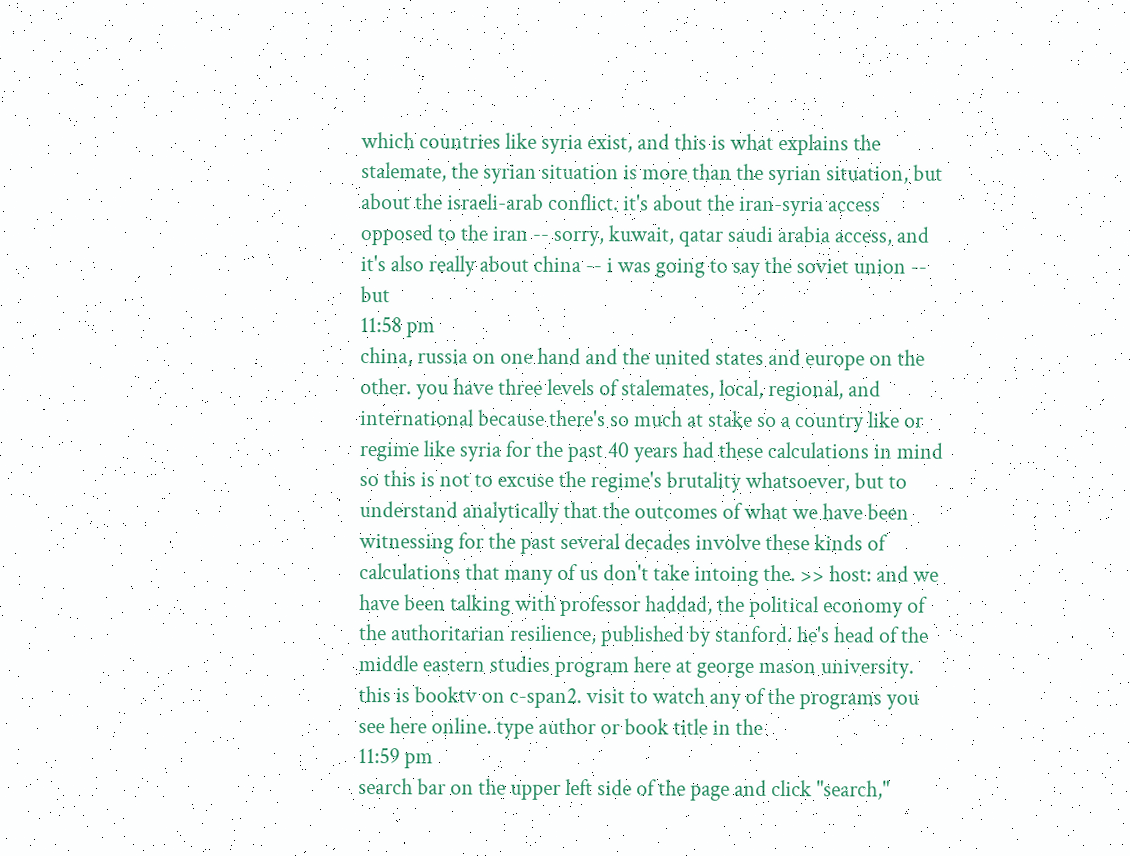which countries like syria exist, and this is what explains the stalemate, the syrian situation is more than the syrian situation, but about the israeli-arab conflict. it's about the iran-syria access opposed to the iran -- sorry, kuwait, qatar saudi arabia access, and it's also really about china -- i was going to say the soviet union -- but
11:58 pm
china, russia on one hand and the united states and europe on the other. you have three levels of stalemates, local, regional, and international because there's so much at stake so a country like or regime like syria for the past 40 years had these calculations in mind so this is not to excuse the regime's brutality whatsoever, but to understand analytically that the outcomes of what we have been witnessing for the past several decades involve these kinds of calculations that many of us don't take intoing the. >> host: and we have been talking with professor haddad, the political economy of the authoritarian resilience, published by stanford. he's head of the middle eastern studies program here at george mason university. this is booktv on c-span2. visit to watch any of the programs you see here online. type author or book title in the
11:59 pm
search bar on the upper left side of the page and click "search,"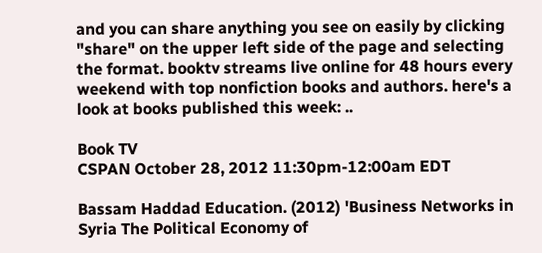and you can share anything you see on easily by clicking "share" on the upper left side of the page and selecting the format. booktv streams live online for 48 hours every weekend with top nonfiction books and authors. here's a look at books published this week: ..

Book TV
CSPAN October 28, 2012 11:30pm-12:00am EDT

Bassam Haddad Education. (2012) 'Business Networks in Syria The Political Economy of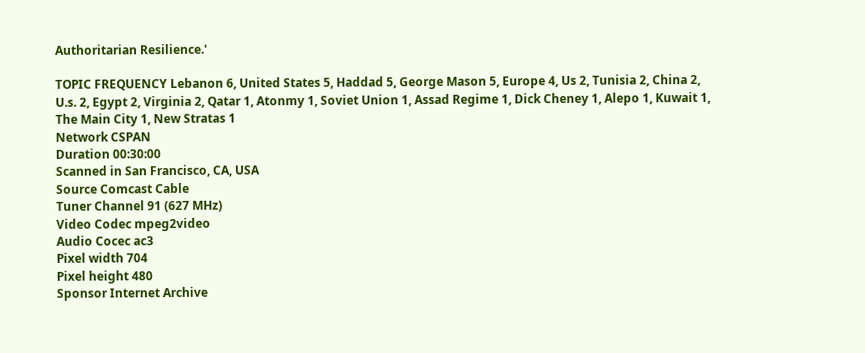Authoritarian Resilience.'

TOPIC FREQUENCY Lebanon 6, United States 5, Haddad 5, George Mason 5, Europe 4, Us 2, Tunisia 2, China 2, U.s. 2, Egypt 2, Virginia 2, Qatar 1, Atonmy 1, Soviet Union 1, Assad Regime 1, Dick Cheney 1, Alepo 1, Kuwait 1, The Main City 1, New Stratas 1
Network CSPAN
Duration 00:30:00
Scanned in San Francisco, CA, USA
Source Comcast Cable
Tuner Channel 91 (627 MHz)
Video Codec mpeg2video
Audio Cocec ac3
Pixel width 704
Pixel height 480
Sponsor Internet Archive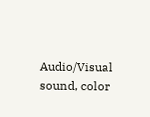Audio/Visual sound, color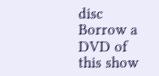disc Borrow a DVD of this show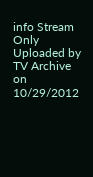info Stream Only
Uploaded by
TV Archive
on 10/29/2012